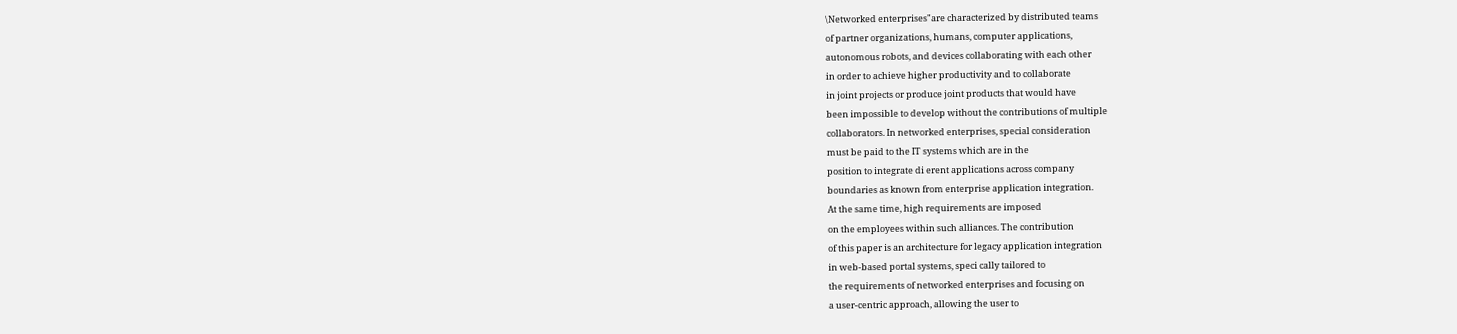\Networked enterprises"are characterized by distributed teams
of partner organizations, humans, computer applications,
autonomous robots, and devices collaborating with each other
in order to achieve higher productivity and to collaborate
in joint projects or produce joint products that would have
been impossible to develop without the contributions of multiple
collaborators. In networked enterprises, special consideration
must be paid to the IT systems which are in the
position to integrate di erent applications across company
boundaries as known from enterprise application integration.
At the same time, high requirements are imposed
on the employees within such alliances. The contribution
of this paper is an architecture for legacy application integration
in web-based portal systems, speci cally tailored to
the requirements of networked enterprises and focusing on
a user-centric approach, allowing the user to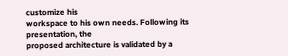customize his
workspace to his own needs. Following its presentation, the
proposed architecture is validated by a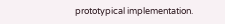prototypical implementation.